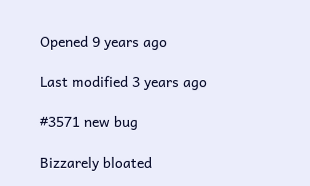Opened 9 years ago

Last modified 3 years ago

#3571 new bug

Bizzarely bloated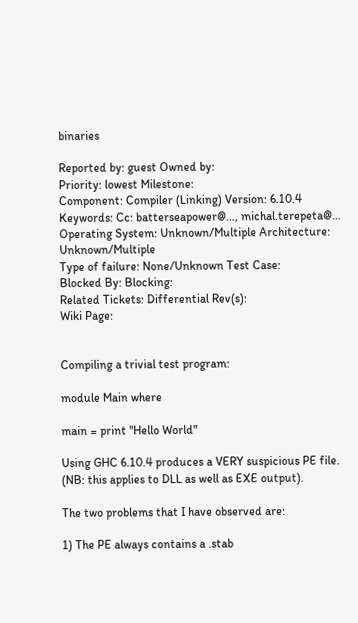binaries

Reported by: guest Owned by:
Priority: lowest Milestone:
Component: Compiler (Linking) Version: 6.10.4
Keywords: Cc: batterseapower@…, michal.terepeta@…
Operating System: Unknown/Multiple Architecture: Unknown/Multiple
Type of failure: None/Unknown Test Case:
Blocked By: Blocking:
Related Tickets: Differential Rev(s):
Wiki Page:


Compiling a trivial test program:

module Main where

main = print "Hello World"

Using GHC 6.10.4 produces a VERY suspicious PE file. (NB: this applies to DLL as well as EXE output).

The two problems that I have observed are:

1) The PE always contains a .stab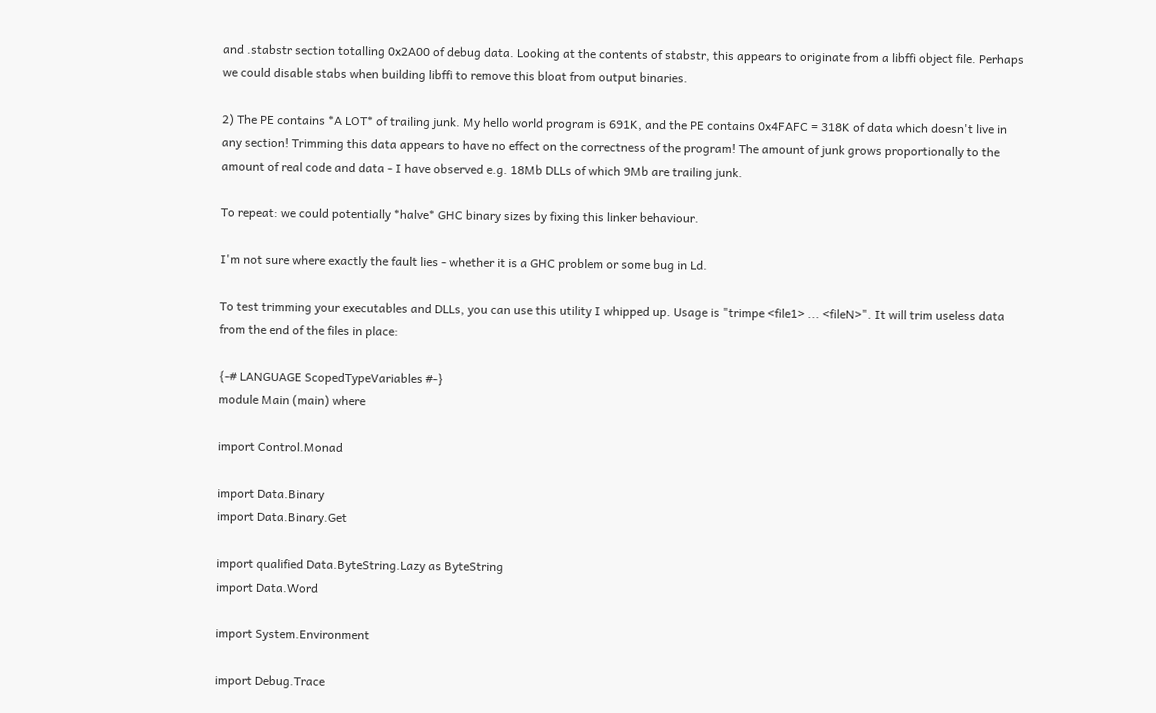and .stabstr section totalling 0x2A00 of debug data. Looking at the contents of stabstr, this appears to originate from a libffi object file. Perhaps we could disable stabs when building libffi to remove this bloat from output binaries.

2) The PE contains *A LOT* of trailing junk. My hello world program is 691K, and the PE contains 0x4FAFC = 318K of data which doesn't live in any section! Trimming this data appears to have no effect on the correctness of the program! The amount of junk grows proportionally to the amount of real code and data - I have observed e.g. 18Mb DLLs of which 9Mb are trailing junk.

To repeat: we could potentially *halve* GHC binary sizes by fixing this linker behaviour.

I'm not sure where exactly the fault lies - whether it is a GHC problem or some bug in Ld.

To test trimming your executables and DLLs, you can use this utility I whipped up. Usage is "trimpe <file1> ... <fileN>". It will trim useless data from the end of the files in place:

{-# LANGUAGE ScopedTypeVariables #-}
module Main (main) where

import Control.Monad

import Data.Binary
import Data.Binary.Get

import qualified Data.ByteString.Lazy as ByteString
import Data.Word

import System.Environment

import Debug.Trace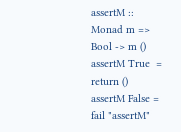assertM :: Monad m => Bool -> m ()
assertM True  = return ()
assertM False = fail "assertM"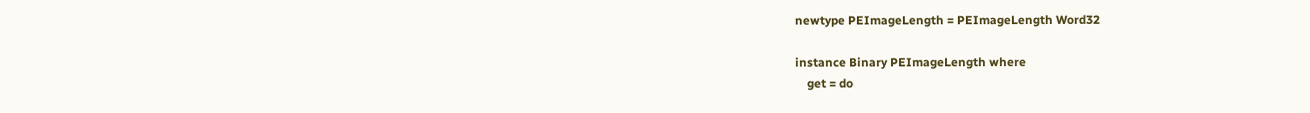newtype PEImageLength = PEImageLength Word32

instance Binary PEImageLength where
    get = do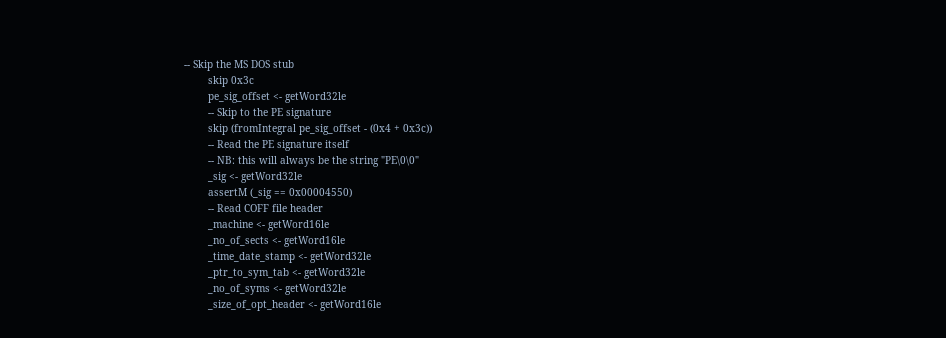-- Skip the MS DOS stub
        skip 0x3c
        pe_sig_offset <- getWord32le
        -- Skip to the PE signature
        skip (fromIntegral pe_sig_offset - (0x4 + 0x3c))
        -- Read the PE signature itself
        -- NB: this will always be the string "PE\0\0"
        _sig <- getWord32le
        assertM (_sig == 0x00004550)
        -- Read COFF file header
        _machine <- getWord16le
        _no_of_sects <- getWord16le
        _time_date_stamp <- getWord32le
        _ptr_to_sym_tab <- getWord32le
        _no_of_syms <- getWord32le
        _size_of_opt_header <- getWord16le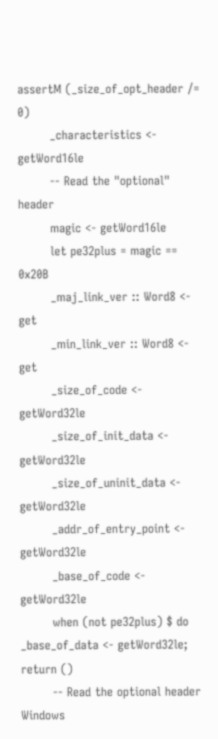assertM (_size_of_opt_header /= 0)
        _characteristics <- getWord16le
        -- Read the "optional" header
        magic <- getWord16le
        let pe32plus = magic == 0x20B
        _maj_link_ver :: Word8 <- get
        _min_link_ver :: Word8 <- get
        _size_of_code <- getWord32le
        _size_of_init_data <- getWord32le
        _size_of_uninit_data <- getWord32le
        _addr_of_entry_point <- getWord32le
        _base_of_code <- getWord32le
        when (not pe32plus) $ do _base_of_data <- getWord32le; return ()
        -- Read the optional header Windows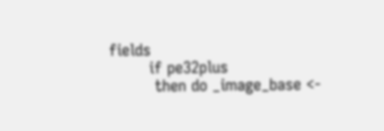fields
        if pe32plus
         then do _image_base <-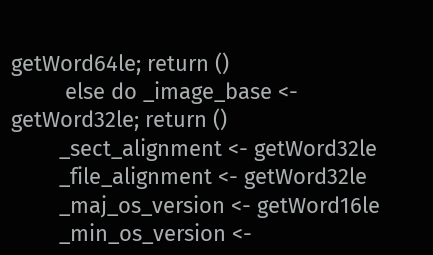getWord64le; return ()
         else do _image_base <- getWord32le; return ()
        _sect_alignment <- getWord32le
        _file_alignment <- getWord32le
        _maj_os_version <- getWord16le
        _min_os_version <-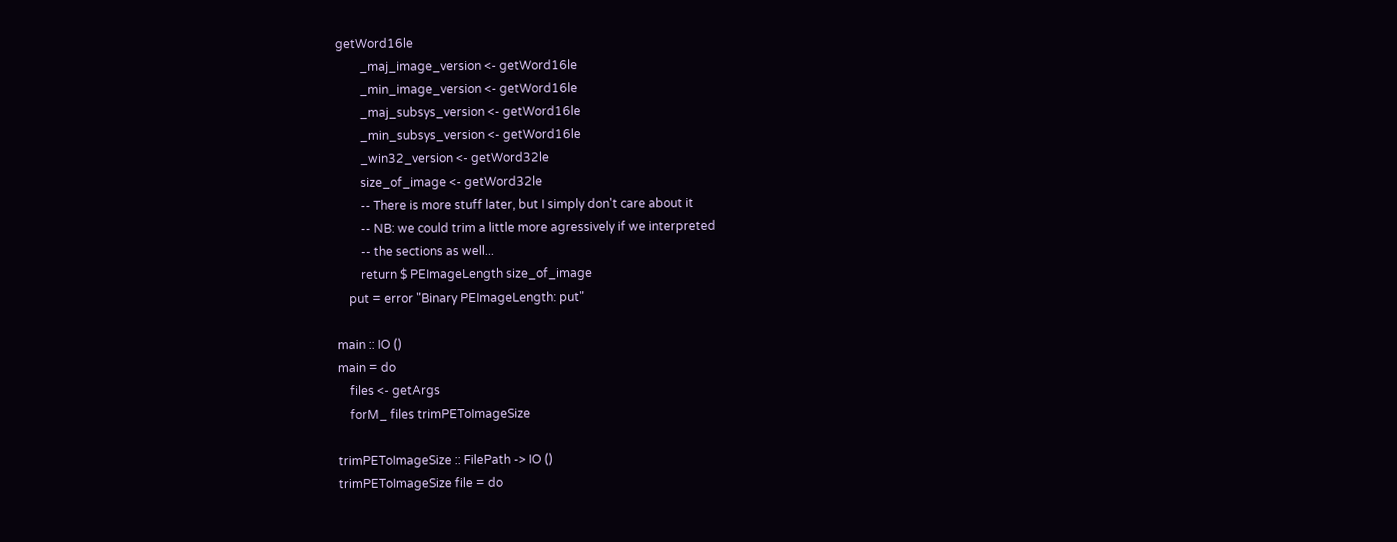getWord16le
        _maj_image_version <- getWord16le
        _min_image_version <- getWord16le
        _maj_subsys_version <- getWord16le
        _min_subsys_version <- getWord16le
        _win32_version <- getWord32le
        size_of_image <- getWord32le
        -- There is more stuff later, but I simply don't care about it
        -- NB: we could trim a little more agressively if we interpreted
        -- the sections as well...
        return $ PEImageLength size_of_image
    put = error "Binary PEImageLength: put"

main :: IO ()
main = do
    files <- getArgs
    forM_ files trimPEToImageSize

trimPEToImageSize :: FilePath -> IO ()
trimPEToImageSize file = do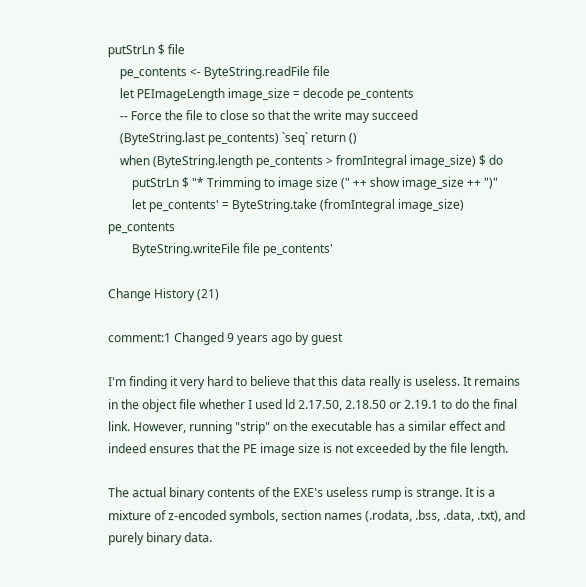putStrLn $ file
    pe_contents <- ByteString.readFile file
    let PEImageLength image_size = decode pe_contents
    -- Force the file to close so that the write may succeed
    (ByteString.last pe_contents) `seq` return ()
    when (ByteString.length pe_contents > fromIntegral image_size) $ do
        putStrLn $ "* Trimming to image size (" ++ show image_size ++ ")"
        let pe_contents' = ByteString.take (fromIntegral image_size) pe_contents
        ByteString.writeFile file pe_contents'

Change History (21)

comment:1 Changed 9 years ago by guest

I'm finding it very hard to believe that this data really is useless. It remains in the object file whether I used ld 2.17.50, 2.18.50 or 2.19.1 to do the final link. However, running "strip" on the executable has a similar effect and indeed ensures that the PE image size is not exceeded by the file length.

The actual binary contents of the EXE's useless rump is strange. It is a mixture of z-encoded symbols, section names (.rodata, .bss, .data, .txt), and purely binary data.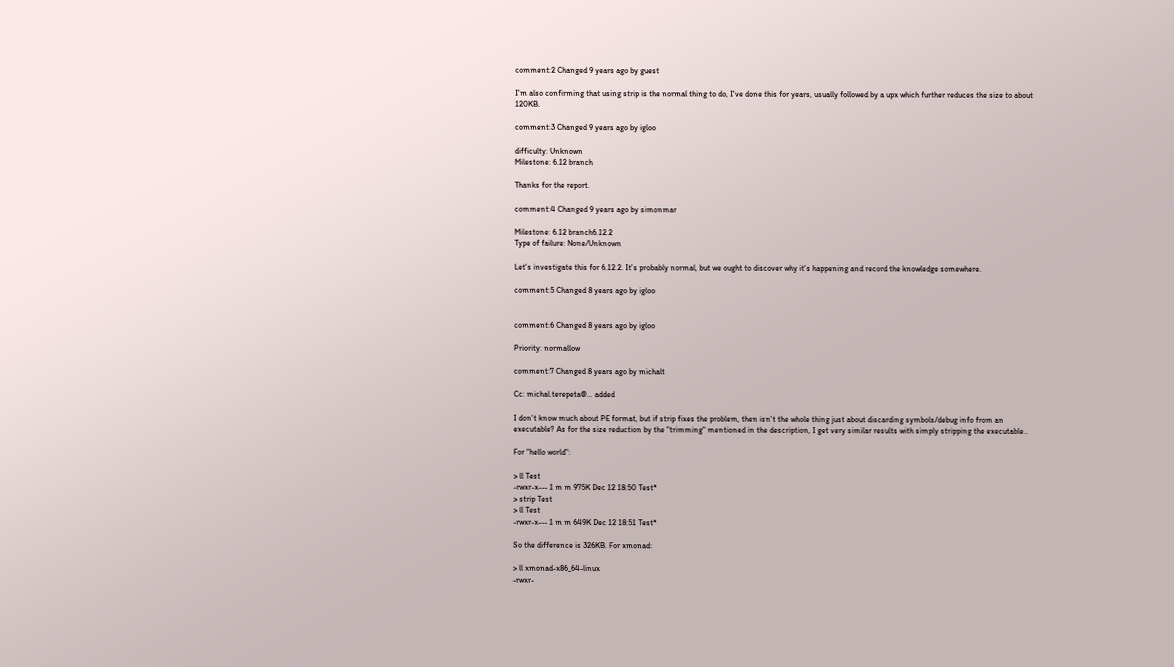comment:2 Changed 9 years ago by guest

I'm also confirming that using strip is the normal thing to do, I've done this for years, usually followed by a upx which further reduces the size to about 120KB.

comment:3 Changed 9 years ago by igloo

difficulty: Unknown
Milestone: 6.12 branch

Thanks for the report.

comment:4 Changed 9 years ago by simonmar

Milestone: 6.12 branch6.12.2
Type of failure: None/Unknown

Let's investigate this for 6.12.2. It's probably normal, but we ought to discover why it's happening and record the knowledge somewhere.

comment:5 Changed 8 years ago by igloo


comment:6 Changed 8 years ago by igloo

Priority: normallow

comment:7 Changed 8 years ago by michalt

Cc: michal.terepeta@… added

I don't know much about PE format, but if strip fixes the problem, then isn't the whole thing just about discarding symbols/debug info from an executable? As for the size reduction by the "trimming" mentioned in the description, I get very similar results with simply stripping the executable..

For "hello world":

> ll Test
-rwxr-x--- 1 m m 975K Dec 12 18:50 Test*
> strip Test
> ll Test
-rwxr-x--- 1 m m 649K Dec 12 18:51 Test*

So the difference is 326KB. For xmonad:

> ll xmonad-x86_64-linux
-rwxr-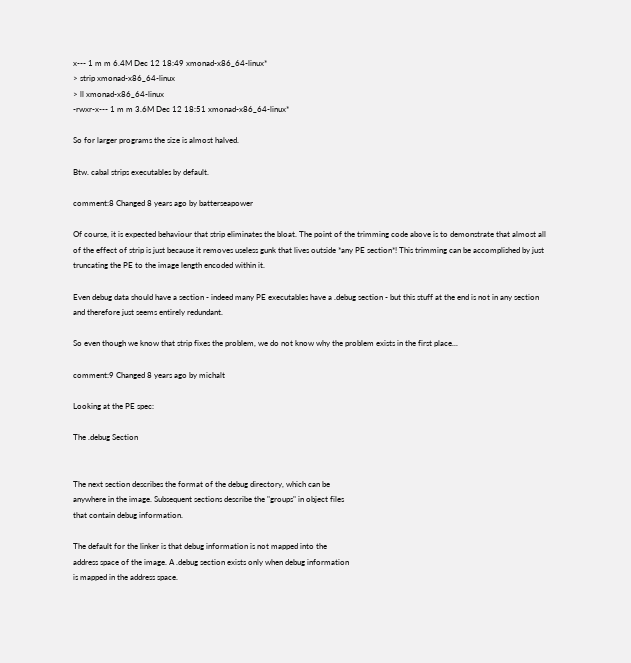x--- 1 m m 6.4M Dec 12 18:49 xmonad-x86_64-linux*
> strip xmonad-x86_64-linux
> ll xmonad-x86_64-linux
-rwxr-x--- 1 m m 3.6M Dec 12 18:51 xmonad-x86_64-linux*

So for larger programs the size is almost halved.

Btw. cabal strips executables by default.

comment:8 Changed 8 years ago by batterseapower

Of course, it is expected behaviour that strip eliminates the bloat. The point of the trimming code above is to demonstrate that almost all of the effect of strip is just because it removes useless gunk that lives outside *any PE section*! This trimming can be accomplished by just truncating the PE to the image length encoded within it.

Even debug data should have a section - indeed many PE executables have a .debug section - but this stuff at the end is not in any section and therefore just seems entirely redundant.

So even though we know that strip fixes the problem, we do not know why the problem exists in the first place...

comment:9 Changed 8 years ago by michalt

Looking at the PE spec:

The .debug Section


The next section describes the format of the debug directory, which can be
anywhere in the image. Subsequent sections describe the "groups" in object files
that contain debug information.

The default for the linker is that debug information is not mapped into the
address space of the image. A .debug section exists only when debug information
is mapped in the address space.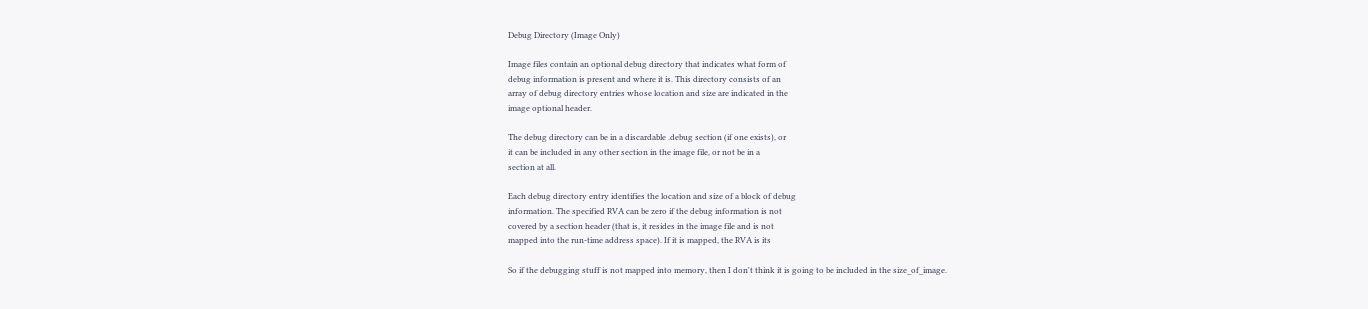Debug Directory (Image Only)

Image files contain an optional debug directory that indicates what form of
debug information is present and where it is. This directory consists of an
array of debug directory entries whose location and size are indicated in the
image optional header.

The debug directory can be in a discardable .debug section (if one exists), or
it can be included in any other section in the image file, or not be in a
section at all.

Each debug directory entry identifies the location and size of a block of debug
information. The specified RVA can be zero if the debug information is not
covered by a section header (that is, it resides in the image file and is not
mapped into the run-time address space). If it is mapped, the RVA is its

So if the debugging stuff is not mapped into memory, then I don't think it is going to be included in the size_of_image.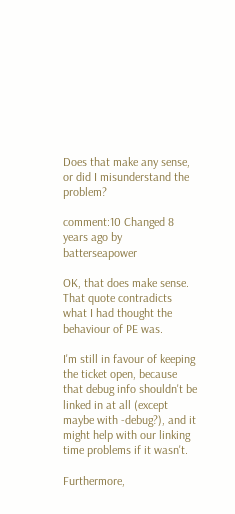Does that make any sense, or did I misunderstand the problem?

comment:10 Changed 8 years ago by batterseapower

OK, that does make sense. That quote contradicts what I had thought the behaviour of PE was.

I'm still in favour of keeping the ticket open, because that debug info shouldn't be linked in at all (except maybe with -debug?), and it might help with our linking time problems if it wasn't.

Furthermore,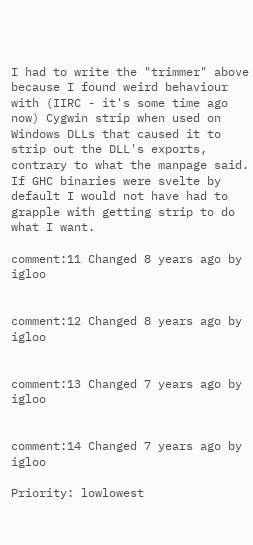I had to write the "trimmer" above because I found weird behaviour with (IIRC - it's some time ago now) Cygwin strip when used on Windows DLLs that caused it to strip out the DLL's exports, contrary to what the manpage said. If GHC binaries were svelte by default I would not have had to grapple with getting strip to do what I want.

comment:11 Changed 8 years ago by igloo


comment:12 Changed 8 years ago by igloo


comment:13 Changed 7 years ago by igloo


comment:14 Changed 7 years ago by igloo

Priority: lowlowest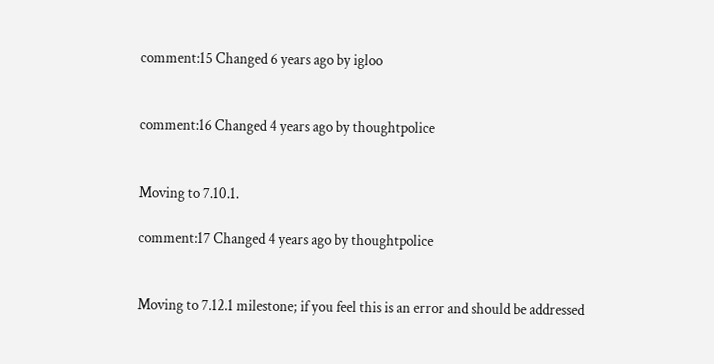comment:15 Changed 6 years ago by igloo


comment:16 Changed 4 years ago by thoughtpolice


Moving to 7.10.1.

comment:17 Changed 4 years ago by thoughtpolice


Moving to 7.12.1 milestone; if you feel this is an error and should be addressed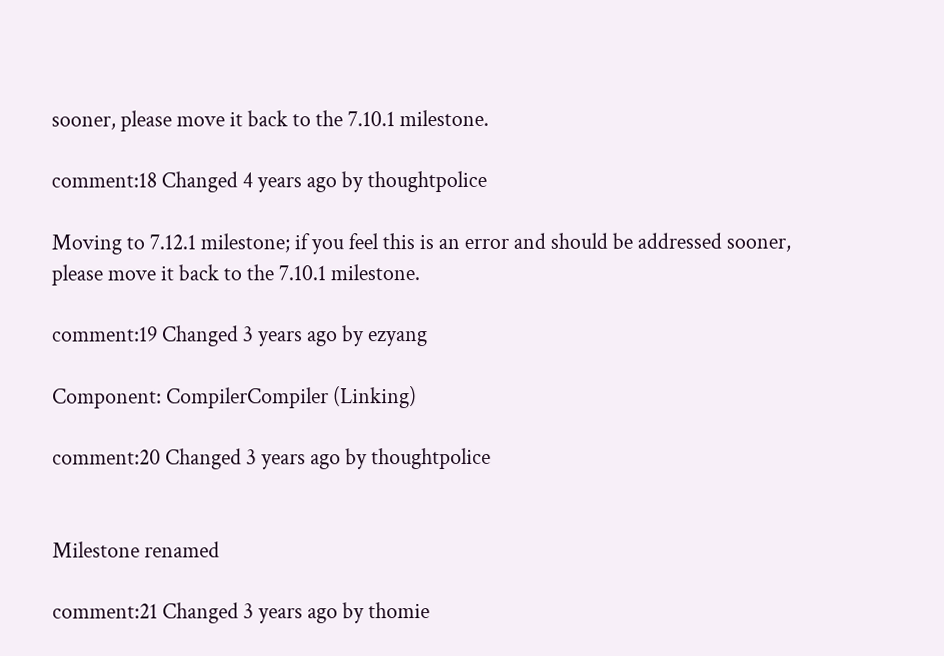sooner, please move it back to the 7.10.1 milestone.

comment:18 Changed 4 years ago by thoughtpolice

Moving to 7.12.1 milestone; if you feel this is an error and should be addressed sooner, please move it back to the 7.10.1 milestone.

comment:19 Changed 3 years ago by ezyang

Component: CompilerCompiler (Linking)

comment:20 Changed 3 years ago by thoughtpolice


Milestone renamed

comment:21 Changed 3 years ago by thomie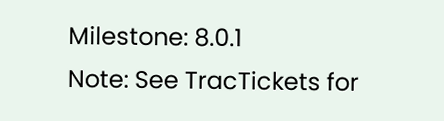Milestone: 8.0.1
Note: See TracTickets for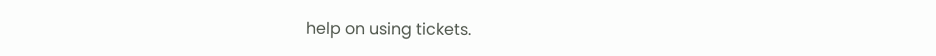help on using tickets.